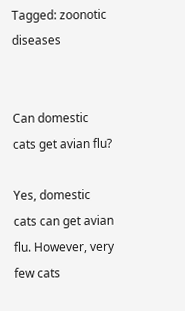Tagged: zoonotic diseases


Can domestic cats get avian flu?

Yes, domestic cats can get avian flu. However, very few cats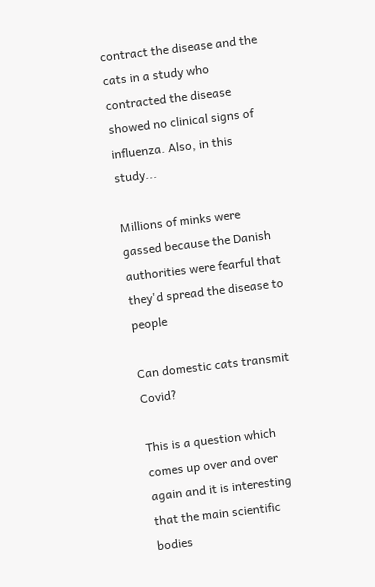contract the disease and the cats in a study who contracted the disease showed no clinical signs of influenza. Also, in this study...

Millions of minks were gassed because the Danish authorities were fearful that they'd spread the disease to people

Can domestic cats transmit Covid?

This is a question which comes up over and over again and it is interesting that the main scientific bodies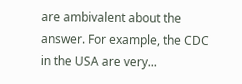are ambivalent about the answer. For example, the CDC in the USA are very...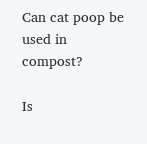Can cat poop be used in compost?

Is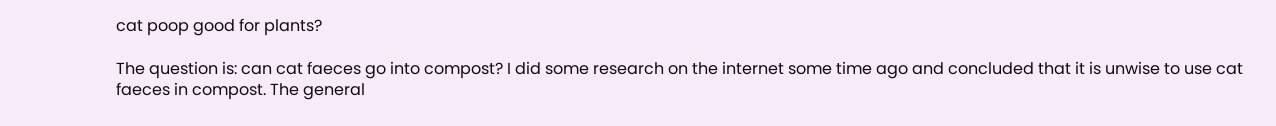cat poop good for plants?

The question is: can cat faeces go into compost? I did some research on the internet some time ago and concluded that it is unwise to use cat faeces in compost. The general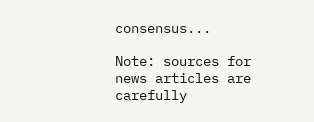consensus...

Note: sources for news articles are carefully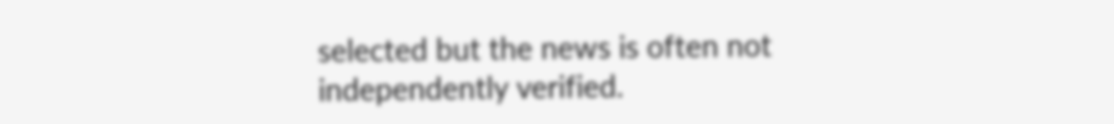selected but the news is often not independently verified.